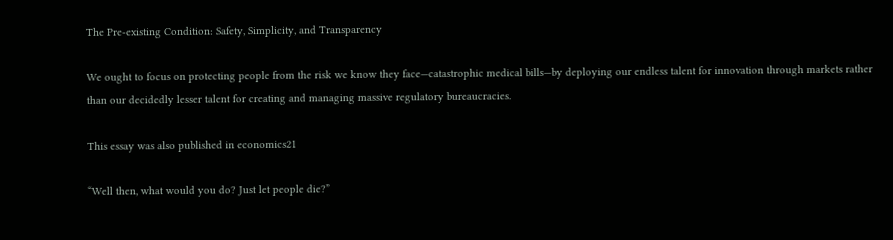The Pre-existing Condition: Safety, Simplicity, and Transparency

We ought to focus on protecting people from the risk we know they face—catastrophic medical bills—by deploying our endless talent for innovation through markets rather than our decidedly lesser talent for creating and managing massive regulatory bureaucracies.

This essay was also published in economics21

“Well then, what would you do? Just let people die?”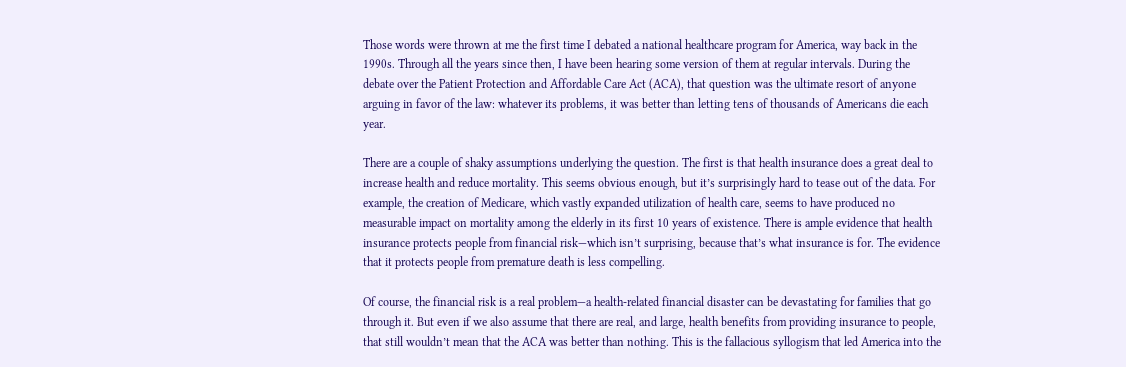Those words were thrown at me the first time I debated a national healthcare program for America, way back in the 1990s. Through all the years since then, I have been hearing some version of them at regular intervals. During the debate over the Patient Protection and Affordable Care Act (ACA), that question was the ultimate resort of anyone arguing in favor of the law: whatever its problems, it was better than letting tens of thousands of Americans die each year.

There are a couple of shaky assumptions underlying the question. The first is that health insurance does a great deal to increase health and reduce mortality. This seems obvious enough, but it’s surprisingly hard to tease out of the data. For example, the creation of Medicare, which vastly expanded utilization of health care, seems to have produced no measurable impact on mortality among the elderly in its first 10 years of existence. There is ample evidence that health insurance protects people from financial risk—which isn’t surprising, because that’s what insurance is for. The evidence that it protects people from premature death is less compelling.

Of course, the financial risk is a real problem—a health-related financial disaster can be devastating for families that go through it. But even if we also assume that there are real, and large, health benefits from providing insurance to people, that still wouldn’t mean that the ACA was better than nothing. This is the fallacious syllogism that led America into the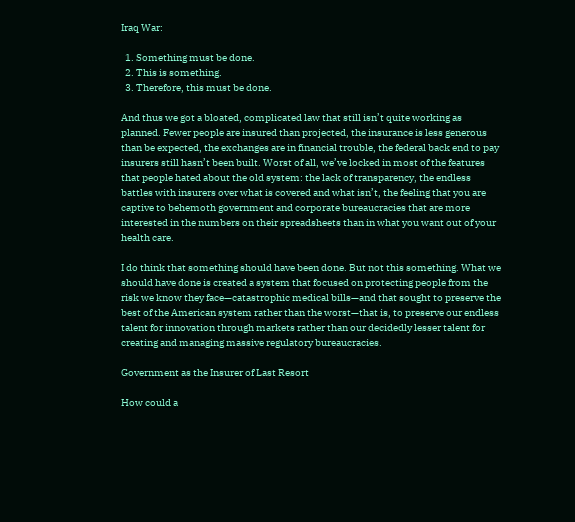Iraq War:

  1. Something must be done.
  2. This is something.
  3. Therefore, this must be done.

And thus we got a bloated, complicated law that still isn’t quite working as planned. Fewer people are insured than projected, the insurance is less generous than be expected, the exchanges are in financial trouble, the federal back end to pay insurers still hasn’t been built. Worst of all, we’ve locked in most of the features that people hated about the old system: the lack of transparency, the endless battles with insurers over what is covered and what isn’t, the feeling that you are captive to behemoth government and corporate bureaucracies that are more interested in the numbers on their spreadsheets than in what you want out of your health care.

I do think that something should have been done. But not this something. What we should have done is created a system that focused on protecting people from the risk we know they face—catastrophic medical bills—and that sought to preserve the best of the American system rather than the worst—that is, to preserve our endless talent for innovation through markets rather than our decidedly lesser talent for creating and managing massive regulatory bureaucracies.

Government as the Insurer of Last Resort

How could a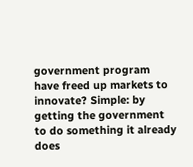government program have freed up markets to innovate? Simple: by getting the government to do something it already does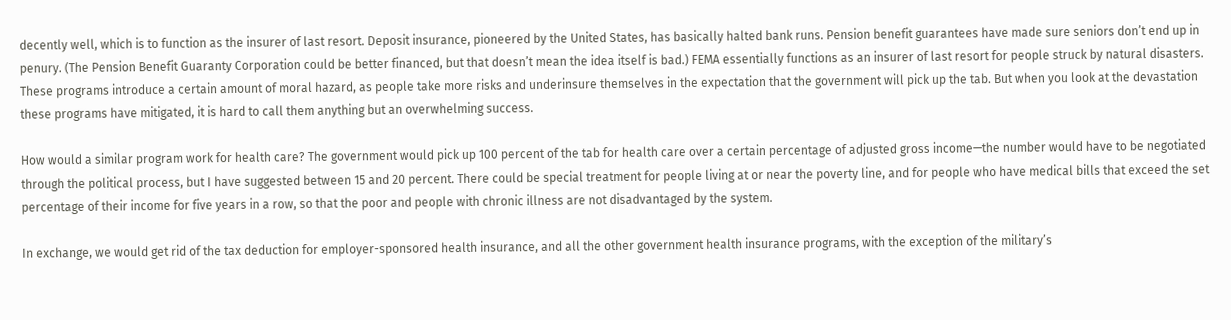decently well, which is to function as the insurer of last resort. Deposit insurance, pioneered by the United States, has basically halted bank runs. Pension benefit guarantees have made sure seniors don’t end up in penury. (The Pension Benefit Guaranty Corporation could be better financed, but that doesn’t mean the idea itself is bad.) FEMA essentially functions as an insurer of last resort for people struck by natural disasters. These programs introduce a certain amount of moral hazard, as people take more risks and underinsure themselves in the expectation that the government will pick up the tab. But when you look at the devastation these programs have mitigated, it is hard to call them anything but an overwhelming success.

How would a similar program work for health care? The government would pick up 100 percent of the tab for health care over a certain percentage of adjusted gross income—the number would have to be negotiated through the political process, but I have suggested between 15 and 20 percent. There could be special treatment for people living at or near the poverty line, and for people who have medical bills that exceed the set percentage of their income for five years in a row, so that the poor and people with chronic illness are not disadvantaged by the system.

In exchange, we would get rid of the tax deduction for employer-sponsored health insurance, and all the other government health insurance programs, with the exception of the military’s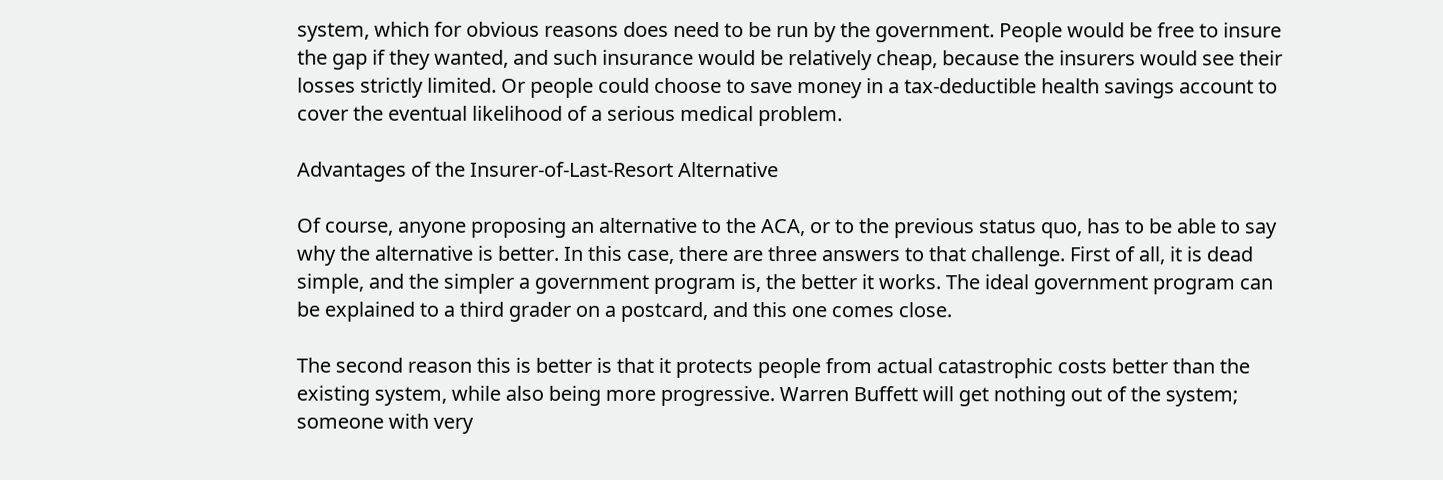system, which for obvious reasons does need to be run by the government. People would be free to insure the gap if they wanted, and such insurance would be relatively cheap, because the insurers would see their losses strictly limited. Or people could choose to save money in a tax-deductible health savings account to cover the eventual likelihood of a serious medical problem.

Advantages of the Insurer-of-Last-Resort Alternative

Of course, anyone proposing an alternative to the ACA, or to the previous status quo, has to be able to say why the alternative is better. In this case, there are three answers to that challenge. First of all, it is dead simple, and the simpler a government program is, the better it works. The ideal government program can be explained to a third grader on a postcard, and this one comes close.

The second reason this is better is that it protects people from actual catastrophic costs better than the existing system, while also being more progressive. Warren Buffett will get nothing out of the system; someone with very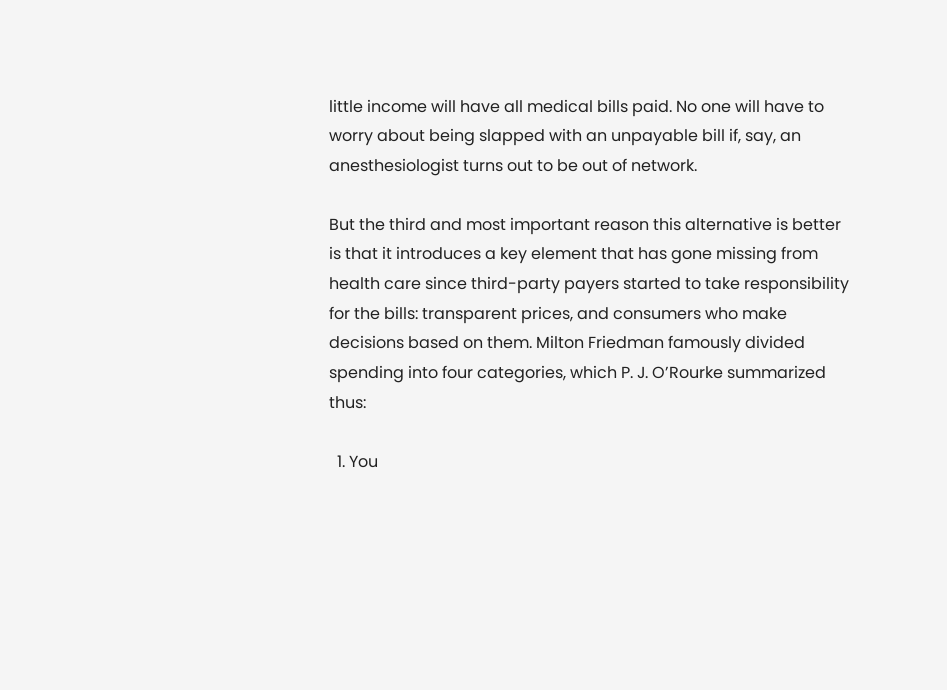little income will have all medical bills paid. No one will have to worry about being slapped with an unpayable bill if, say, an anesthesiologist turns out to be out of network.

But the third and most important reason this alternative is better is that it introduces a key element that has gone missing from health care since third-party payers started to take responsibility for the bills: transparent prices, and consumers who make decisions based on them. Milton Friedman famously divided spending into four categories, which P. J. O’Rourke summarized thus:

  1. You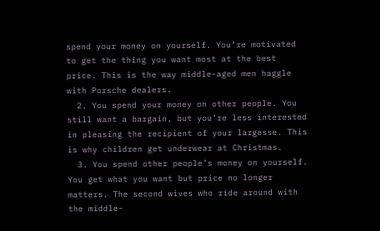spend your money on yourself. You’re motivated to get the thing you want most at the best price. This is the way middle-aged men haggle with Porsche dealers.
  2. You spend your money on other people. You still want a bargain, but you’re less interested in pleasing the recipient of your largesse. This is why children get underwear at Christmas.
  3. You spend other people’s money on yourself. You get what you want but price no longer matters. The second wives who ride around with the middle-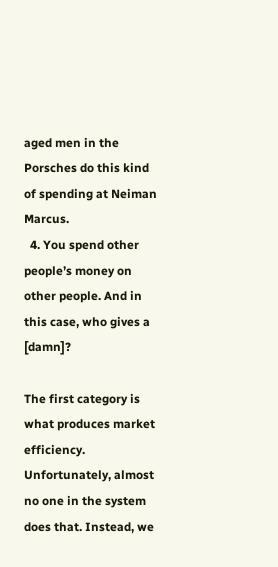aged men in the Porsches do this kind of spending at Neiman Marcus.
  4. You spend other people’s money on other people. And in this case, who gives a [damn]?

The first category is what produces market efficiency. Unfortunately, almost no one in the system does that. Instead, we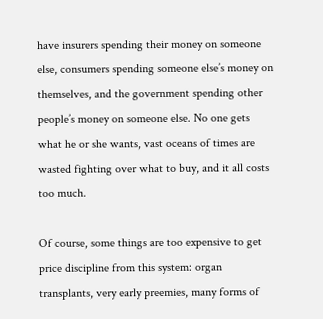have insurers spending their money on someone else, consumers spending someone else’s money on themselves, and the government spending other people’s money on someone else. No one gets what he or she wants, vast oceans of times are wasted fighting over what to buy, and it all costs too much.

Of course, some things are too expensive to get price discipline from this system: organ transplants, very early preemies, many forms of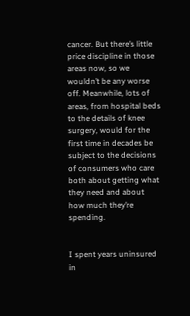cancer. But there’s little price discipline in those areas now, so we wouldn’t be any worse off. Meanwhile, lots of areas, from hospital beds to the details of knee surgery, would for the first time in decades be subject to the decisions of consumers who care both about getting what they need and about how much they’re spending.


I spent years uninsured in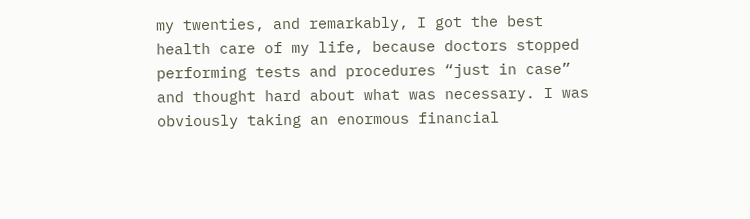my twenties, and remarkably, I got the best health care of my life, because doctors stopped performing tests and procedures “just in case” and thought hard about what was necessary. I was obviously taking an enormous financial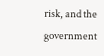risk, and the government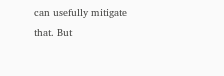can usefully mitigate that. But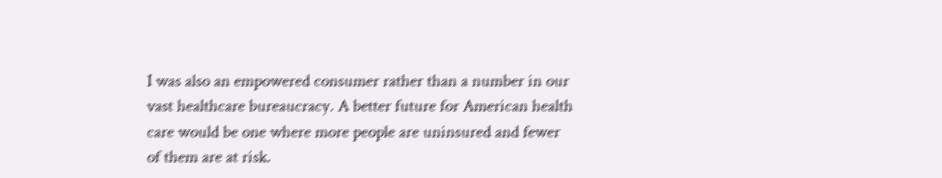I was also an empowered consumer rather than a number in our vast healthcare bureaucracy. A better future for American health care would be one where more people are uninsured and fewer of them are at risk.